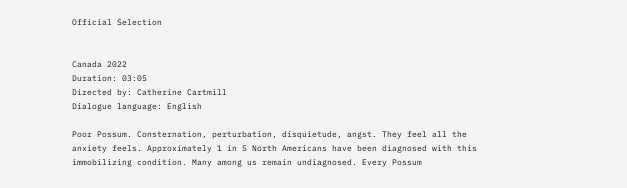Official Selection


Canada 2022
Duration: 03:05
Directed by: Catherine Cartmill
Dialogue language: English

Poor Possum. Consternation, perturbation, disquietude, angst. They feel all the anxiety feels. Approximately 1 in 5 North Americans have been diagnosed with this immobilizing condition. Many among us remain undiagnosed. Every Possum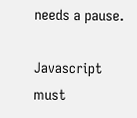needs a pause.

Javascript must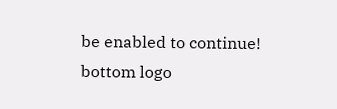be enabled to continue!
bottom logo